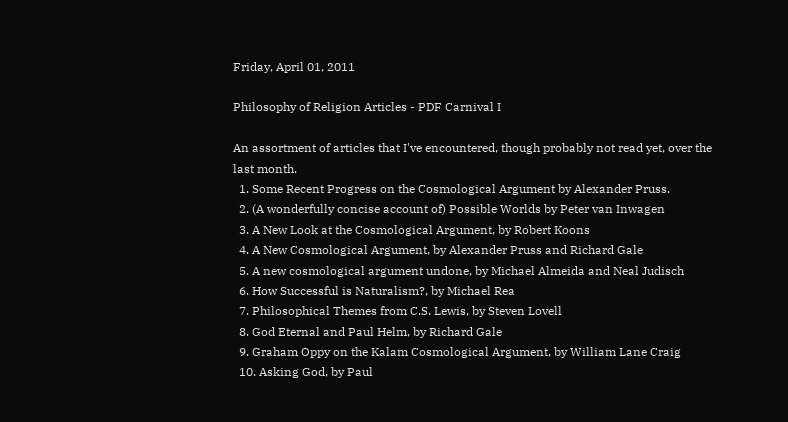Friday, April 01, 2011

Philosophy of Religion Articles - PDF Carnival I

An assortment of articles that I've encountered, though probably not read yet, over the last month.
  1. Some Recent Progress on the Cosmological Argument by Alexander Pruss.
  2. (A wonderfully concise account of) Possible Worlds by Peter van Inwagen
  3. A New Look at the Cosmological Argument, by Robert Koons
  4. A New Cosmological Argument, by Alexander Pruss and Richard Gale
  5. A new cosmological argument undone, by Michael Almeida and Neal Judisch
  6. How Successful is Naturalism?, by Michael Rea
  7. Philosophical Themes from C.S. Lewis, by Steven Lovell
  8. God Eternal and Paul Helm, by Richard Gale
  9. Graham Oppy on the Kalam Cosmological Argument, by William Lane Craig
  10. Asking God, by Paul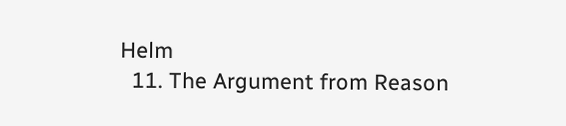Helm
  11. The Argument from Reason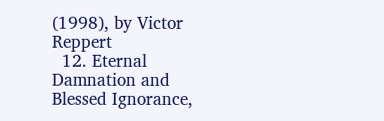(1998), by Victor Reppert
  12. Eternal Damnation and Blessed Ignorance,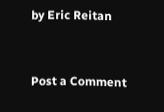by Eric Reitan


Post a Comment